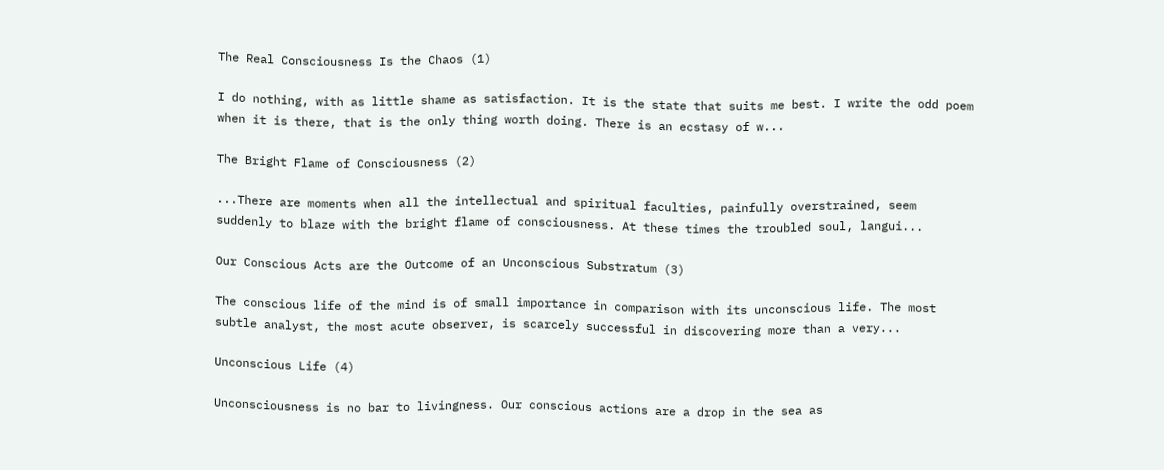The Real Consciousness Is the Chaos (1)

I do nothing, with as little shame as satisfaction. It is the state that suits me best. I write the odd poem when it is there, that is the only thing worth doing. There is an ecstasy of w...

The Bright Flame of Consciousness (2)

...There are moments when all the intellectual and spiritual faculties, painfully overstrained, seem suddenly to blaze with the bright flame of consciousness. At these times the troubled soul, langui...

Our Conscious Acts are the Outcome of an Unconscious Substratum (3)

The conscious life of the mind is of small importance in comparison with its unconscious life. The most subtle analyst, the most acute observer, is scarcely successful in discovering more than a very...

Unconscious Life (4)

Unconsciousness is no bar to livingness. Our conscious actions are a drop in the sea as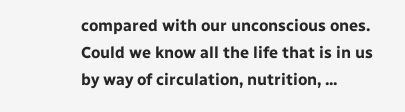compared with our unconscious ones. Could we know all the life that is in us by way of circulation, nutrition, ...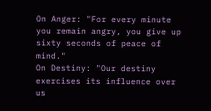On Anger: "For every minute you remain angry, you give up sixty seconds of peace of mind."
On Destiny: "Our destiny exercises its influence over us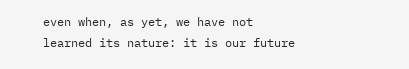even when, as yet, we have not learned its nature: it is our future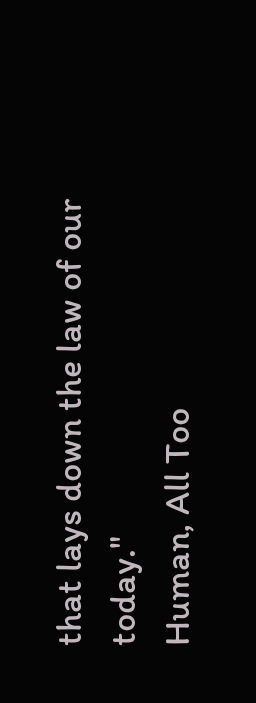that lays down the law of our today."
Human, All Too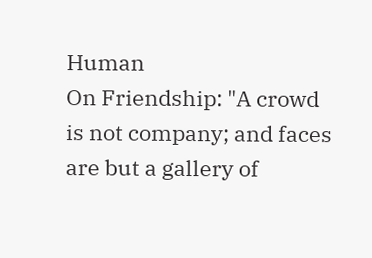Human
On Friendship: "A crowd is not company; and faces are but a gallery of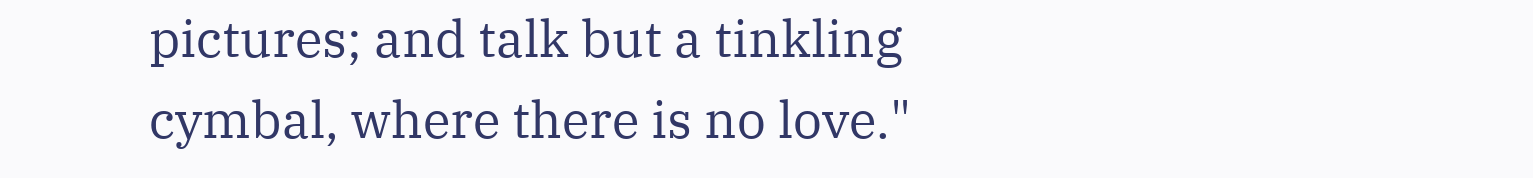pictures; and talk but a tinkling cymbal, where there is no love."